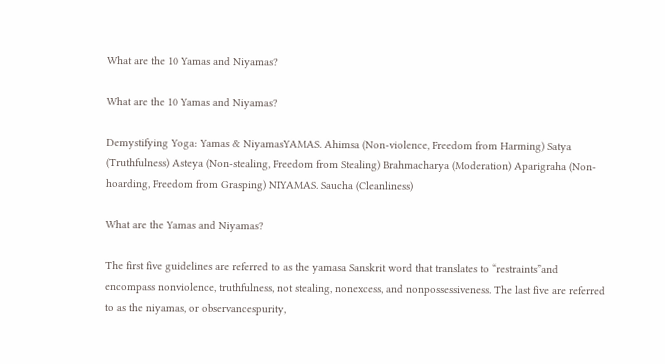What are the 10 Yamas and Niyamas?

What are the 10 Yamas and Niyamas?

Demystifying Yoga: Yamas & NiyamasYAMAS. Ahimsa (Non-violence, Freedom from Harming) Satya (Truthfulness) Asteya (Non-stealing, Freedom from Stealing) Brahmacharya (Moderation) Aparigraha (Non-hoarding, Freedom from Grasping) NIYAMAS. Saucha (Cleanliness)

What are the Yamas and Niyamas?

The first five guidelines are referred to as the yamasa Sanskrit word that translates to “restraints”and encompass nonviolence, truthfulness, not stealing, nonexcess, and nonpossessiveness. The last five are referred to as the niyamas, or observancespurity,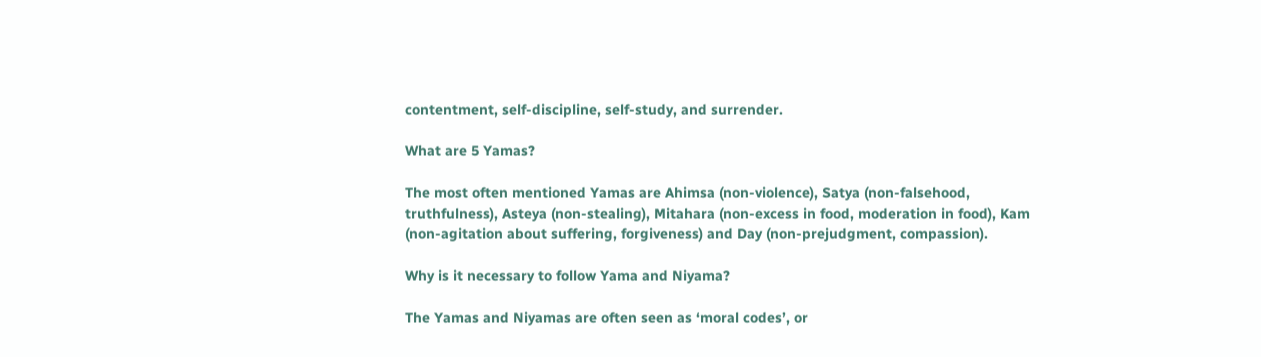contentment, self-discipline, self-study, and surrender.

What are 5 Yamas?

The most often mentioned Yamas are Ahimsa (non-violence), Satya (non-falsehood, truthfulness), Asteya (non-stealing), Mitahara (non-excess in food, moderation in food), Kam (non-agitation about suffering, forgiveness) and Day (non-prejudgment, compassion).

Why is it necessary to follow Yama and Niyama?

The Yamas and Niyamas are often seen as ‘moral codes’, or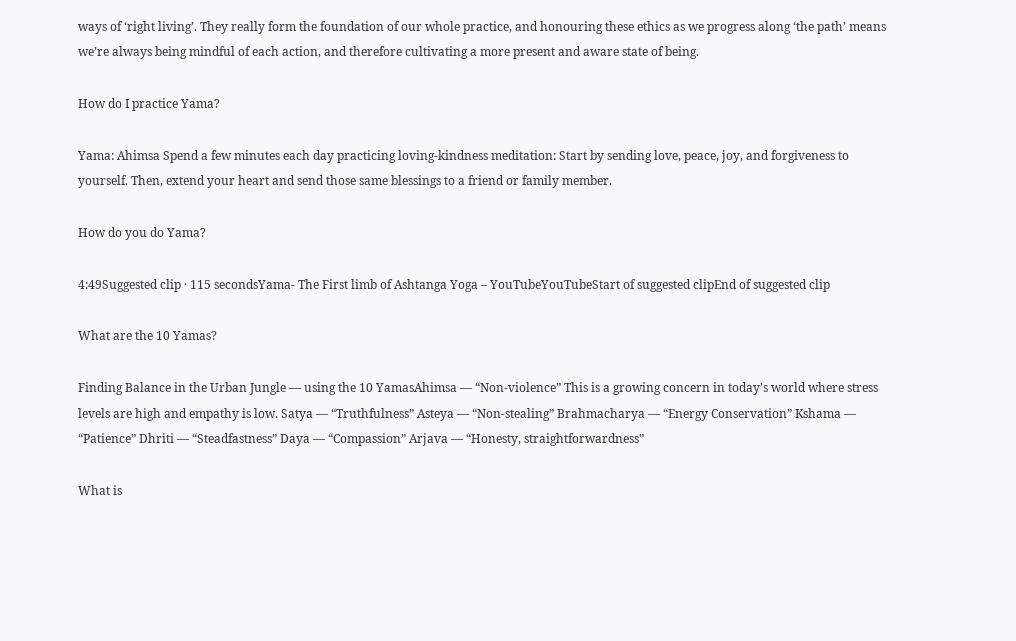ways of ‘right living’. They really form the foundation of our whole practice, and honouring these ethics as we progress along ‘the path’ means we’re always being mindful of each action, and therefore cultivating a more present and aware state of being.

How do I practice Yama?

Yama: Ahimsa Spend a few minutes each day practicing loving-kindness meditation: Start by sending love, peace, joy, and forgiveness to yourself. Then, extend your heart and send those same blessings to a friend or family member.

How do you do Yama?

4:49Suggested clip · 115 secondsYama- The First limb of Ashtanga Yoga – YouTubeYouTubeStart of suggested clipEnd of suggested clip

What are the 10 Yamas?

Finding Balance in the Urban Jungle — using the 10 YamasAhimsa — “Non-violence” This is a growing concern in today’s world where stress levels are high and empathy is low. Satya — “Truthfulness” Asteya — “Non-stealing” Brahmacharya — “Energy Conservation” Kshama — “Patience” Dhriti — “Steadfastness” Daya — “Compassion” Arjava — “Honesty, straightforwardness”

What is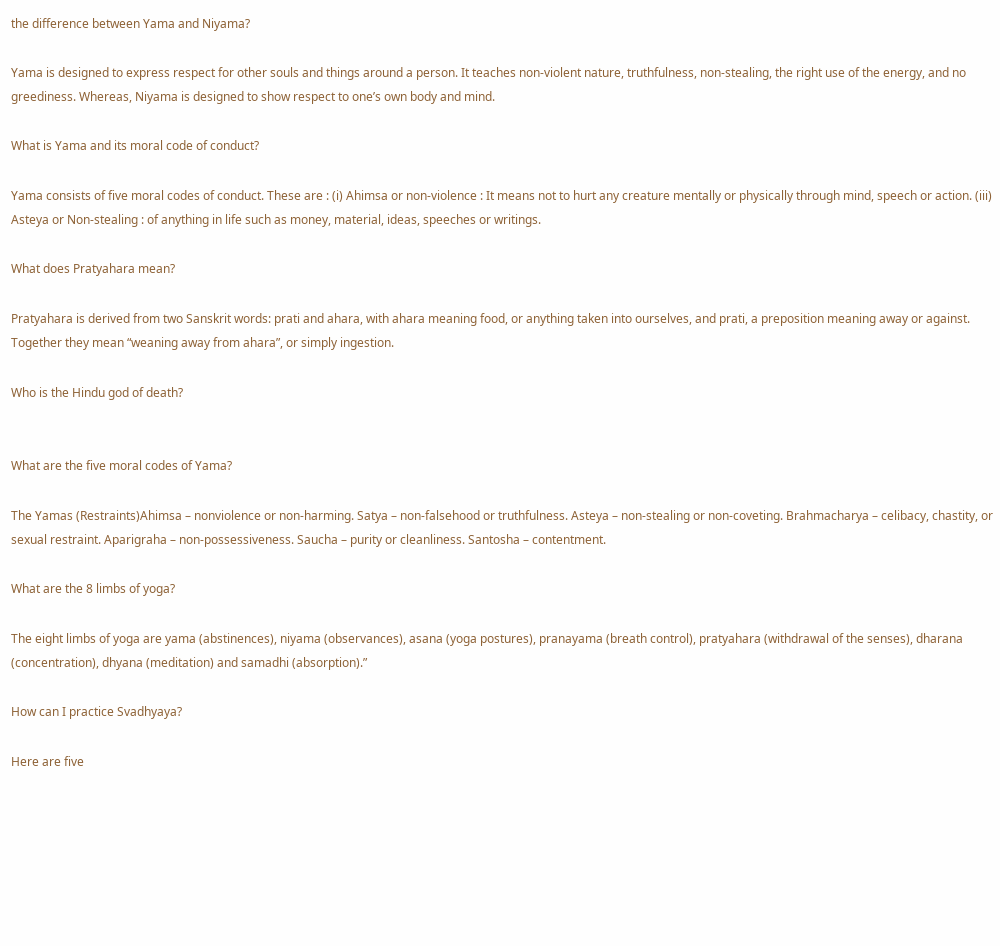the difference between Yama and Niyama?

Yama is designed to express respect for other souls and things around a person. It teaches non-violent nature, truthfulness, non-stealing, the right use of the energy, and no greediness. Whereas, Niyama is designed to show respect to one’s own body and mind.

What is Yama and its moral code of conduct?

Yama consists of five moral codes of conduct. These are : (i) Ahimsa or non-violence : It means not to hurt any creature mentally or physically through mind, speech or action. (iii) Asteya or Non-stealing : of anything in life such as money, material, ideas, speeches or writings.

What does Pratyahara mean?

Pratyahara is derived from two Sanskrit words: prati and ahara, with ahara meaning food, or anything taken into ourselves, and prati, a preposition meaning away or against. Together they mean “weaning away from ahara”, or simply ingestion.

Who is the Hindu god of death?


What are the five moral codes of Yama?

The Yamas (Restraints)Ahimsa – nonviolence or non-harming. Satya – non-falsehood or truthfulness. Asteya – non-stealing or non-coveting. Brahmacharya – celibacy, chastity, or sexual restraint. Aparigraha – non-possessiveness. Saucha – purity or cleanliness. Santosha – contentment.

What are the 8 limbs of yoga?

The eight limbs of yoga are yama (abstinences), niyama (observances), asana (yoga postures), pranayama (breath control), pratyahara (withdrawal of the senses), dharana (concentration), dhyana (meditation) and samadhi (absorption).”

How can I practice Svadhyaya?

Here are five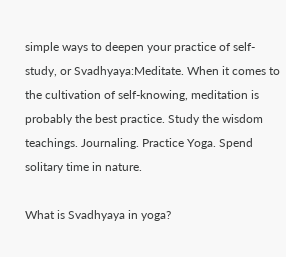simple ways to deepen your practice of self-study, or Svadhyaya:Meditate. When it comes to the cultivation of self-knowing, meditation is probably the best practice. Study the wisdom teachings. Journaling. Practice Yoga. Spend solitary time in nature.

What is Svadhyaya in yoga?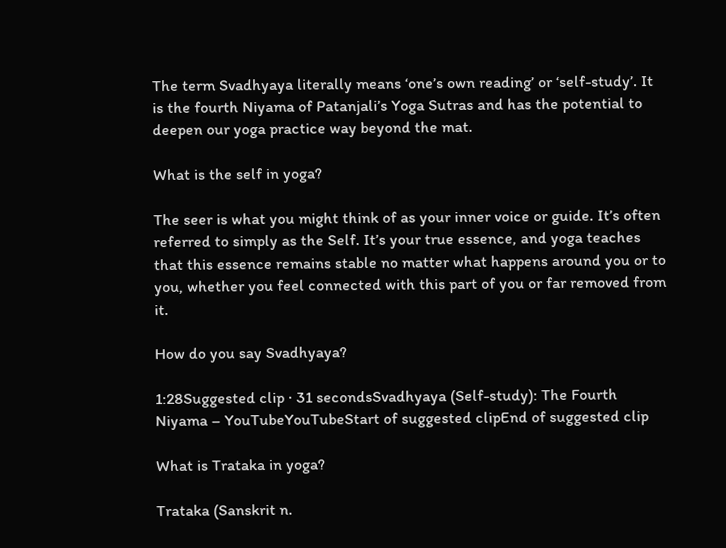The term Svadhyaya literally means ‘one’s own reading’ or ‘self-study’. It is the fourth Niyama of Patanjali’s Yoga Sutras and has the potential to deepen our yoga practice way beyond the mat.

What is the self in yoga?

The seer is what you might think of as your inner voice or guide. It’s often referred to simply as the Self. It’s your true essence, and yoga teaches that this essence remains stable no matter what happens around you or to you, whether you feel connected with this part of you or far removed from it.

How do you say Svadhyaya?

1:28Suggested clip · 31 secondsSvadhyaya (Self-study): The Fourth Niyama – YouTubeYouTubeStart of suggested clipEnd of suggested clip

What is Trataka in yoga?

Trataka (Sanskrit n.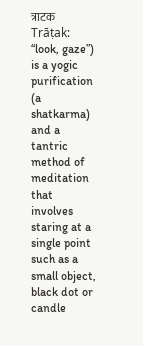त्राटक Trāṭak: “look, gaze”) is a yogic purification (a shatkarma) and a tantric method of meditation that involves staring at a single point such as a small object, black dot or candle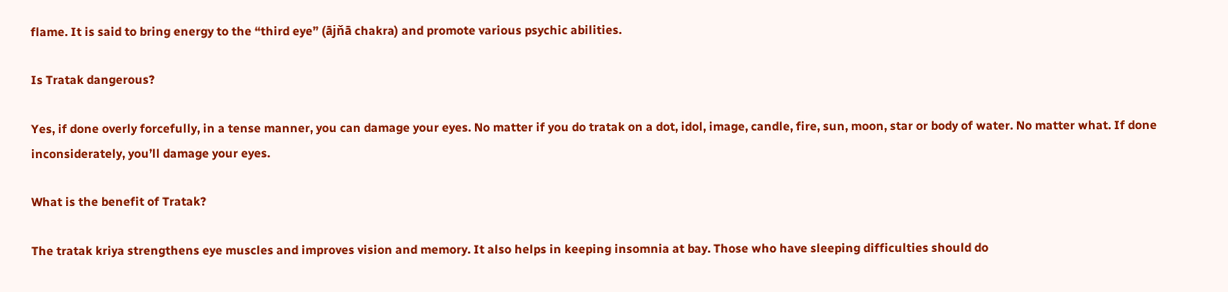flame. It is said to bring energy to the “third eye” (ājňā chakra) and promote various psychic abilities.

Is Tratak dangerous?

Yes, if done overly forcefully, in a tense manner, you can damage your eyes. No matter if you do tratak on a dot, idol, image, candle, fire, sun, moon, star or body of water. No matter what. If done inconsiderately, you’ll damage your eyes.

What is the benefit of Tratak?

The tratak kriya strengthens eye muscles and improves vision and memory. It also helps in keeping insomnia at bay. Those who have sleeping difficulties should do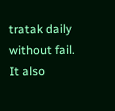tratak daily without fail. It also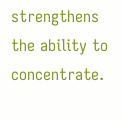strengthens the ability to concentrate.